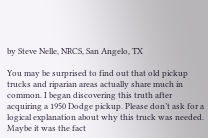by Steve Nelle, NRCS, San Angelo, TX

You may be surprised to find out that old pickup trucks and riparian areas actually share much in common. I began discovering this truth after acquiring a 1950 Dodge pickup. Please don’t ask for a logical explanation about why this truck was needed. Maybe it was the fact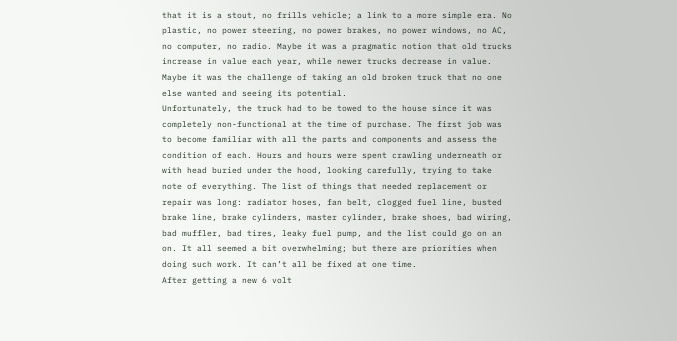that it is a stout, no frills vehicle; a link to a more simple era. No plastic, no power steering, no power brakes, no power windows, no AC, no computer, no radio. Maybe it was a pragmatic notion that old trucks increase in value each year, while newer trucks decrease in value. Maybe it was the challenge of taking an old broken truck that no one else wanted and seeing its potential.
Unfortunately, the truck had to be towed to the house since it was completely non-functional at the time of purchase. The first job was to become familiar with all the parts and components and assess the condition of each. Hours and hours were spent crawling underneath or with head buried under the hood, looking carefully, trying to take note of everything. The list of things that needed replacement or repair was long: radiator hoses, fan belt, clogged fuel line, busted brake line, brake cylinders, master cylinder, brake shoes, bad wiring, bad muffler, bad tires, leaky fuel pump, and the list could go on an on. It all seemed a bit overwhelming; but there are priorities when doing such work. It can’t all be fixed at one time.
After getting a new 6 volt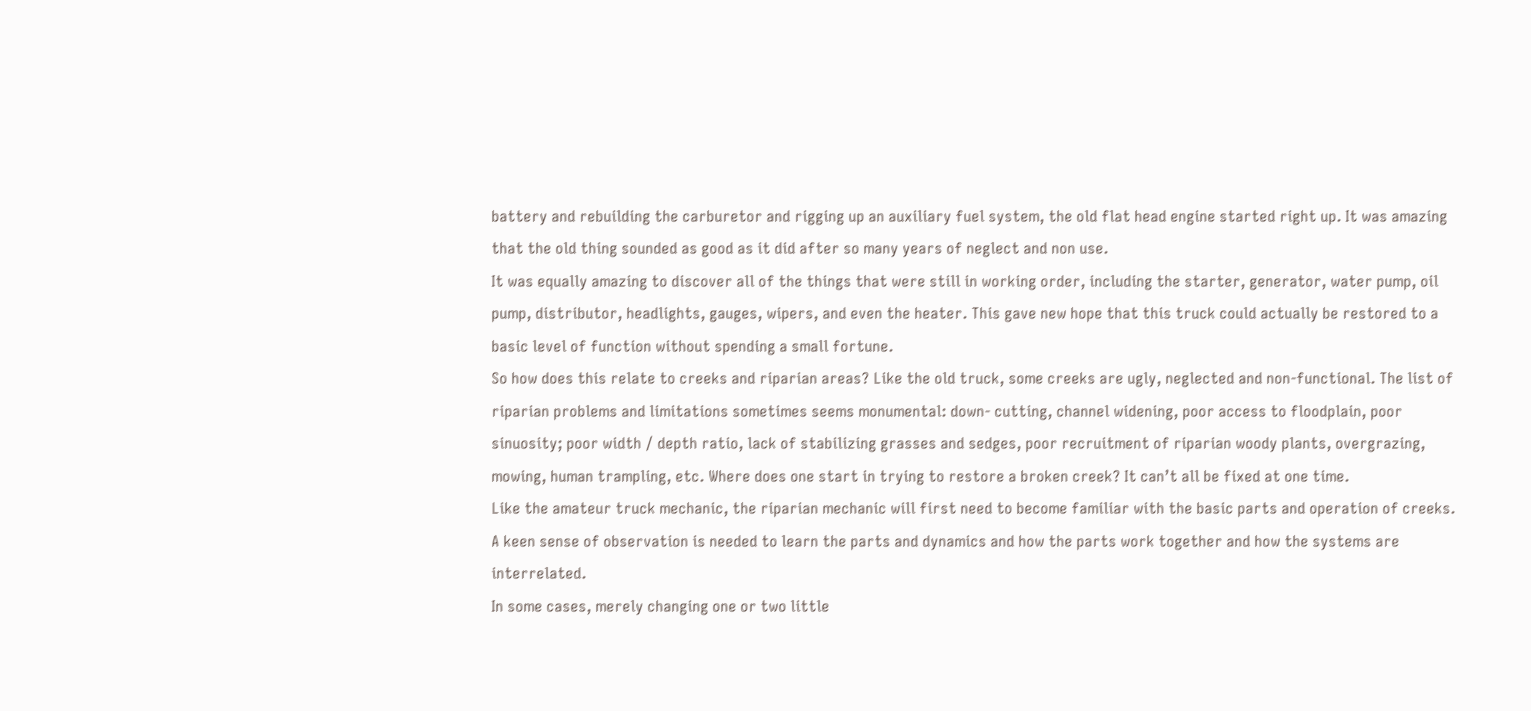battery and rebuilding the carburetor and rigging up an auxiliary fuel system, the old flat head engine started right up. It was amazing that the old thing sounded as good as it did after so many years of neglect and non use.
It was equally amazing to discover all of the things that were still in working order, including the starter, generator, water pump, oil pump, distributor, headlights, gauges, wipers, and even the heater. This gave new hope that this truck could actually be restored to a basic level of function without spending a small fortune.
So how does this relate to creeks and riparian areas? Like the old truck, some creeks are ugly, neglected and non-functional. The list of riparian problems and limitations sometimes seems monumental: down- cutting, channel widening, poor access to floodplain, poor sinuosity; poor width / depth ratio, lack of stabilizing grasses and sedges, poor recruitment of riparian woody plants, overgrazing, mowing, human trampling, etc. Where does one start in trying to restore a broken creek? It can’t all be fixed at one time.
Like the amateur truck mechanic, the riparian mechanic will first need to become familiar with the basic parts and operation of creeks. A keen sense of observation is needed to learn the parts and dynamics and how the parts work together and how the systems are interrelated.
In some cases, merely changing one or two little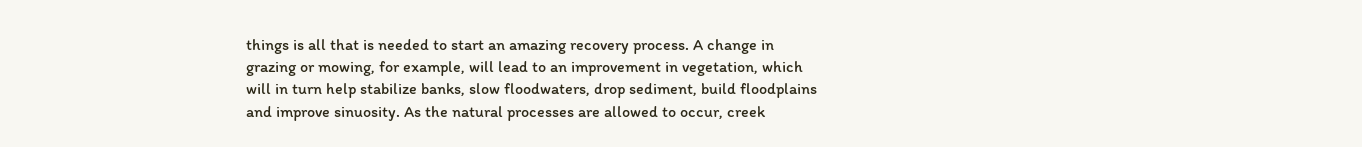things is all that is needed to start an amazing recovery process. A change in grazing or mowing, for example, will lead to an improvement in vegetation, which will in turn help stabilize banks, slow floodwaters, drop sediment, build floodplains and improve sinuosity. As the natural processes are allowed to occur, creek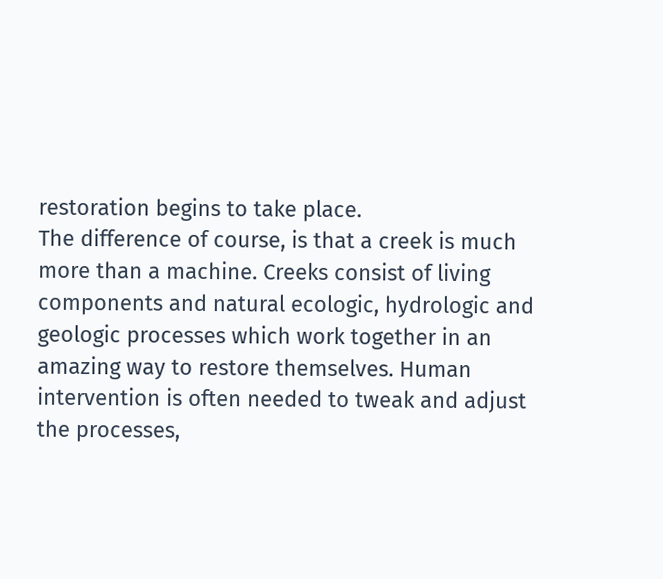restoration begins to take place.
The difference of course, is that a creek is much more than a machine. Creeks consist of living components and natural ecologic, hydrologic and geologic processes which work together in an amazing way to restore themselves. Human intervention is often needed to tweak and adjust the processes,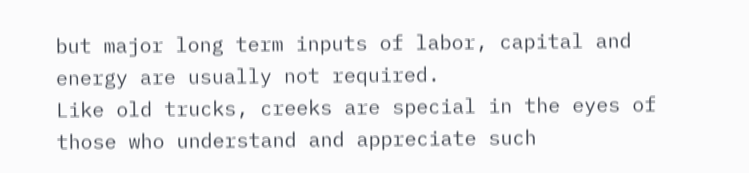but major long term inputs of labor, capital and energy are usually not required.
Like old trucks, creeks are special in the eyes of those who understand and appreciate such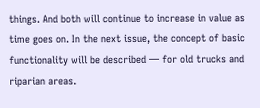things. And both will continue to increase in value as time goes on. In the next issue, the concept of basic functionality will be described — for old trucks and riparian areas.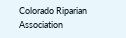Colorado Riparian Association